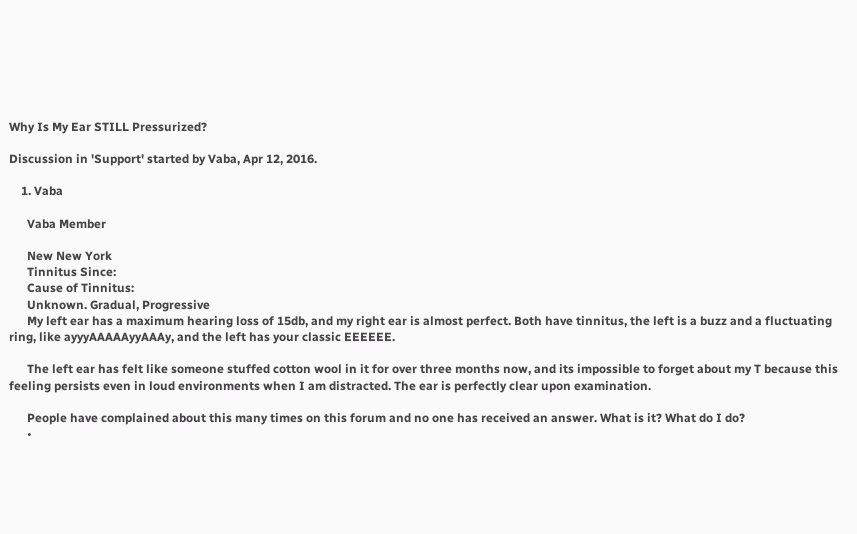Why Is My Ear STILL Pressurized?

Discussion in 'Support' started by Vaba, Apr 12, 2016.

    1. Vaba

      Vaba Member

      New New York
      Tinnitus Since:
      Cause of Tinnitus:
      Unknown. Gradual, Progressive
      My left ear has a maximum hearing loss of 15db, and my right ear is almost perfect. Both have tinnitus, the left is a buzz and a fluctuating ring, like ayyyAAAAAyyAAAy, and the left has your classic EEEEEE.

      The left ear has felt like someone stuffed cotton wool in it for over three months now, and its impossible to forget about my T because this feeling persists even in loud environments when I am distracted. The ear is perfectly clear upon examination.

      People have complained about this many times on this forum and no one has received an answer. What is it? What do I do?
      •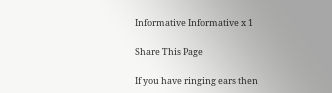Informative Informative x 1

Share This Page

If you have ringing ears then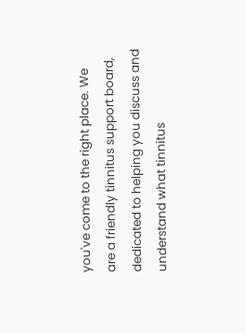you've come to the right place. We are a friendly tinnitus support board, dedicated to helping you discuss and understand what tinnitus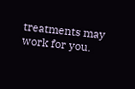treatments may work for you.